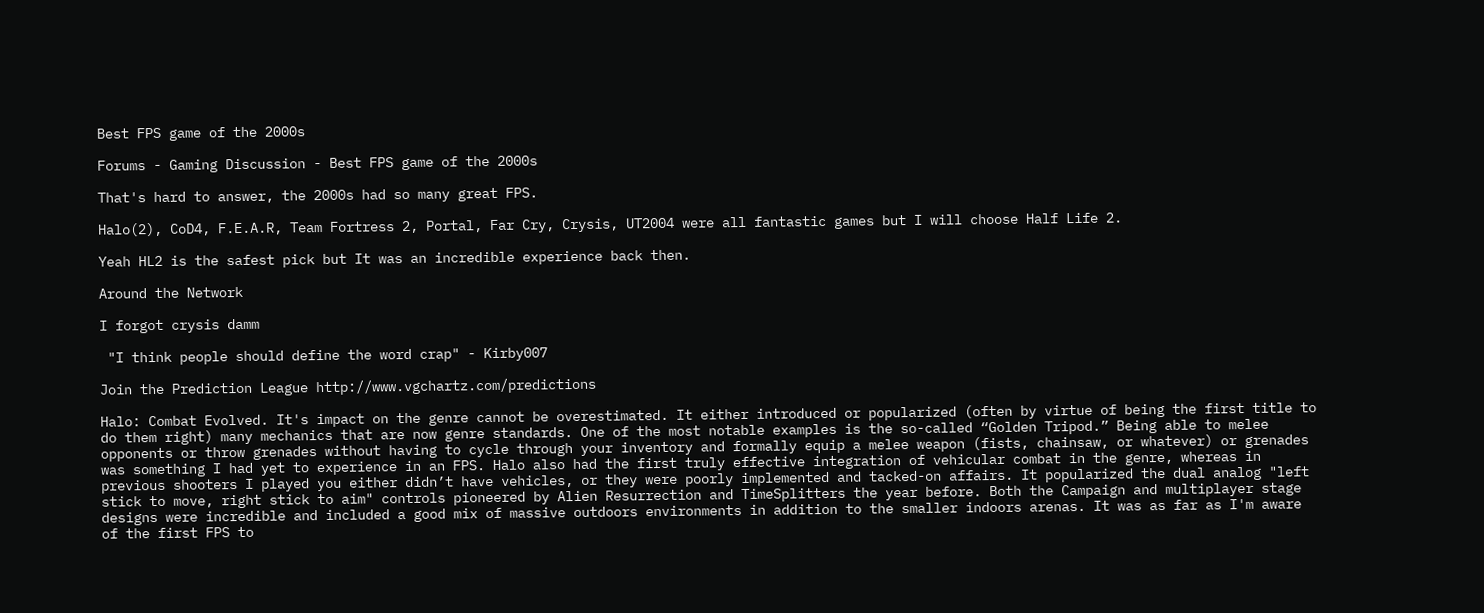Best FPS game of the 2000s

Forums - Gaming Discussion - Best FPS game of the 2000s

That's hard to answer, the 2000s had so many great FPS.

Halo(2), CoD4, F.E.A.R, Team Fortress 2, Portal, Far Cry, Crysis, UT2004 were all fantastic games but I will choose Half Life 2.

Yeah HL2 is the safest pick but It was an incredible experience back then.

Around the Network

I forgot crysis damm

 "I think people should define the word crap" - Kirby007

Join the Prediction League http://www.vgchartz.com/predictions

Halo: Combat Evolved. It's impact on the genre cannot be overestimated. It either introduced or popularized (often by virtue of being the first title to do them right) many mechanics that are now genre standards. One of the most notable examples is the so-called “Golden Tripod.” Being able to melee opponents or throw grenades without having to cycle through your inventory and formally equip a melee weapon (fists, chainsaw, or whatever) or grenades was something I had yet to experience in an FPS. Halo also had the first truly effective integration of vehicular combat in the genre, whereas in previous shooters I played you either didn’t have vehicles, or they were poorly implemented and tacked-on affairs. It popularized the dual analog "left stick to move, right stick to aim" controls pioneered by Alien Resurrection and TimeSplitters the year before. Both the Campaign and multiplayer stage designs were incredible and included a good mix of massive outdoors environments in addition to the smaller indoors arenas. It was as far as I'm aware of the first FPS to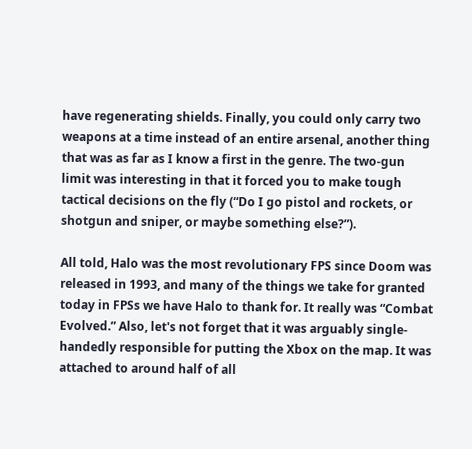have regenerating shields. Finally, you could only carry two weapons at a time instead of an entire arsenal, another thing that was as far as I know a first in the genre. The two-gun limit was interesting in that it forced you to make tough tactical decisions on the fly (“Do I go pistol and rockets, or shotgun and sniper, or maybe something else?”).

All told, Halo was the most revolutionary FPS since Doom was released in 1993, and many of the things we take for granted today in FPSs we have Halo to thank for. It really was “Combat Evolved.” Also, let's not forget that it was arguably single-handedly responsible for putting the Xbox on the map. It was attached to around half of all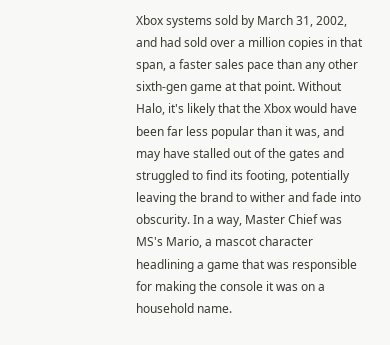Xbox systems sold by March 31, 2002, and had sold over a million copies in that span, a faster sales pace than any other sixth-gen game at that point. Without Halo, it's likely that the Xbox would have been far less popular than it was, and may have stalled out of the gates and struggled to find its footing, potentially leaving the brand to wither and fade into obscurity. In a way, Master Chief was MS's Mario, a mascot character headlining a game that was responsible for making the console it was on a household name.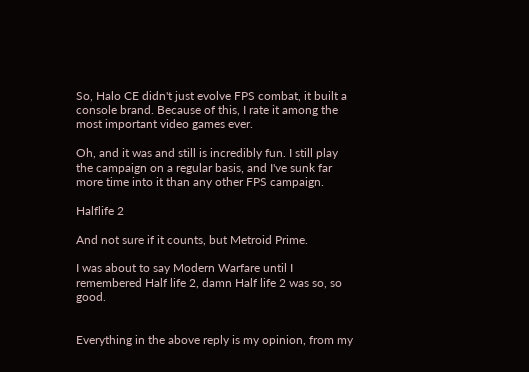So, Halo CE didn't just evolve FPS combat, it built a console brand. Because of this, I rate it among the most important video games ever.

Oh, and it was and still is incredibly fun. I still play the campaign on a regular basis, and I've sunk far more time into it than any other FPS campaign.

Halflife 2

And not sure if it counts, but Metroid Prime.

I was about to say Modern Warfare until I remembered Half life 2, damn Half life 2 was so, so good.


Everything in the above reply is my opinion, from my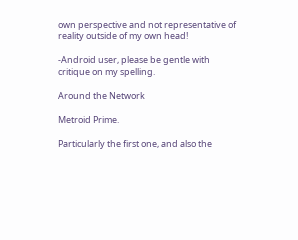own perspective and not representative of reality outside of my own head!

-Android user, please be gentle with critique on my spelling.

Around the Network

Metroid Prime.

Particularly the first one, and also the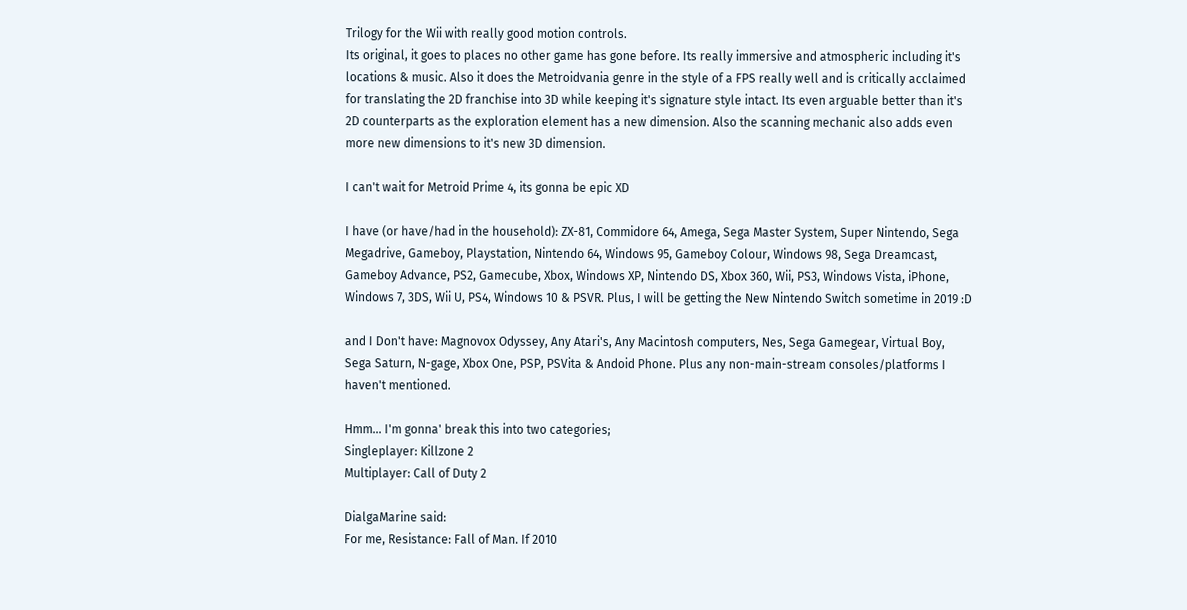Trilogy for the Wii with really good motion controls.
Its original, it goes to places no other game has gone before. Its really immersive and atmospheric including it's locations & music. Also it does the Metroidvania genre in the style of a FPS really well and is critically acclaimed for translating the 2D franchise into 3D while keeping it's signature style intact. Its even arguable better than it's 2D counterparts as the exploration element has a new dimension. Also the scanning mechanic also adds even more new dimensions to it's new 3D dimension.

I can't wait for Metroid Prime 4, its gonna be epic XD

I have (or have/had in the household): ZX-81, Commidore 64, Amega, Sega Master System, Super Nintendo, Sega Megadrive, Gameboy, Playstation, Nintendo 64, Windows 95, Gameboy Colour, Windows 98, Sega Dreamcast, Gameboy Advance, PS2, Gamecube, Xbox, Windows XP, Nintendo DS, Xbox 360, Wii, PS3, Windows Vista, iPhone, Windows 7, 3DS, Wii U, PS4, Windows 10 & PSVR. Plus, I will be getting the New Nintendo Switch sometime in 2019 :D

and I Don't have: Magnovox Odyssey, Any Atari's, Any Macintosh computers, Nes, Sega Gamegear, Virtual Boy, Sega Saturn, N-gage, Xbox One, PSP, PSVita & Andoid Phone. Plus any non-main-stream consoles/platforms I haven't mentioned.

Hmm... I'm gonna' break this into two categories;
Singleplayer: Killzone 2
Multiplayer: Call of Duty 2

DialgaMarine said:
For me, Resistance: Fall of Man. If 2010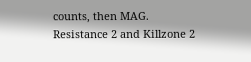counts, then MAG. Resistance 2 and Killzone 2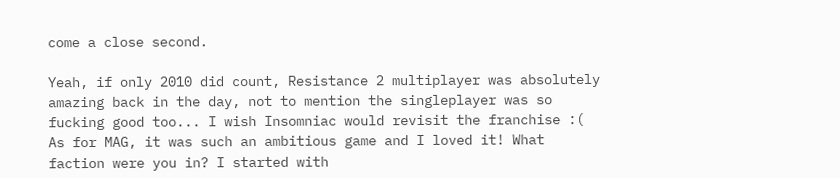come a close second.

Yeah, if only 2010 did count, Resistance 2 multiplayer was absolutely amazing back in the day, not to mention the singleplayer was so fucking good too... I wish Insomniac would revisit the franchise :( As for MAG, it was such an ambitious game and I loved it! What faction were you in? I started with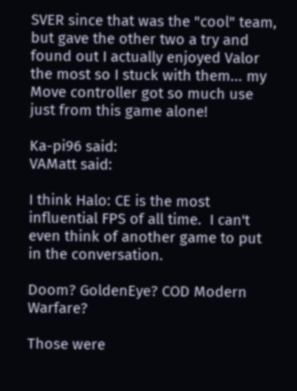SVER since that was the "cool" team, but gave the other two a try and found out I actually enjoyed Valor the most so I stuck with them... my Move controller got so much use just from this game alone!

Ka-pi96 said:
VAMatt said:

I think Halo: CE is the most influential FPS of all time.  I can't even think of another game to put in the conversation.

Doom? GoldenEye? COD Modern Warfare?

Those were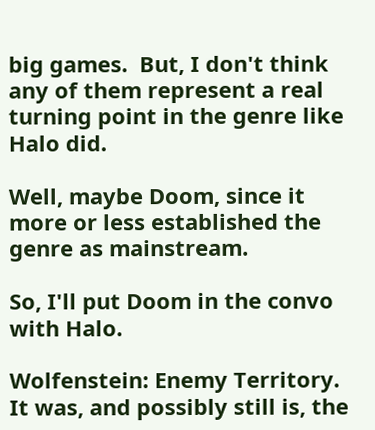big games.  But, I don't think any of them represent a real turning point in the genre like Halo did.

Well, maybe Doom, since it more or less established the genre as mainstream.

So, I'll put Doom in the convo with Halo.

Wolfenstein: Enemy Territory. It was, and possibly still is, the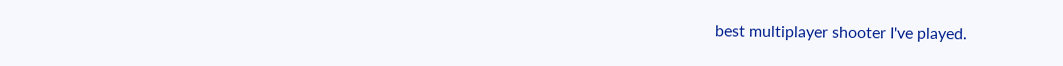best multiplayer shooter I've played.